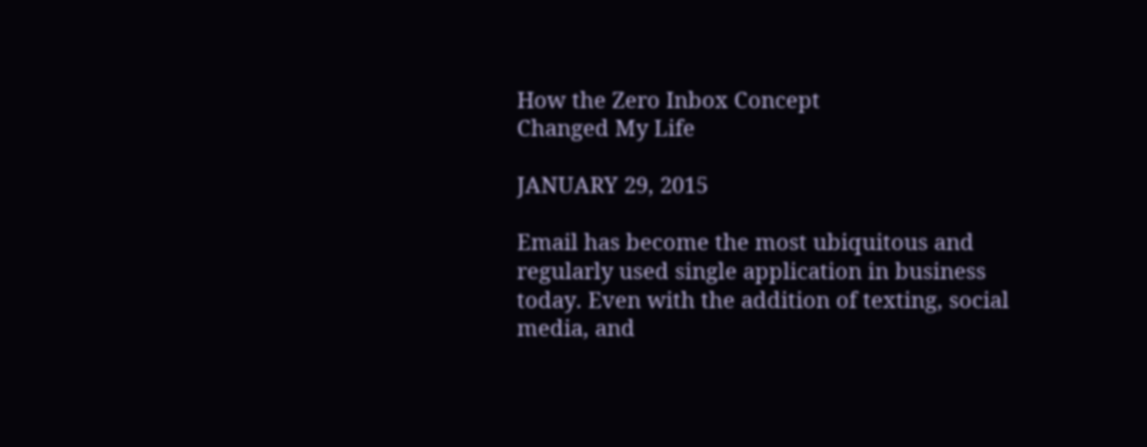How the Zero Inbox Concept
Changed My Life

JANUARY 29, 2015

Email has become the most ubiquitous and regularly used single application in business today. Even with the addition of texting, social media, and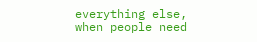everything else, when people need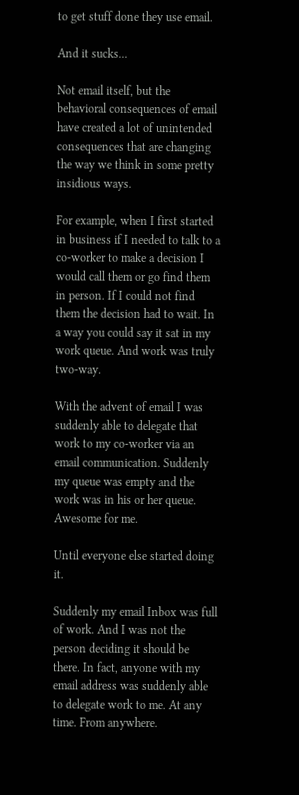to get stuff done they use email.

And it sucks...

Not email itself, but the behavioral consequences of email have created a lot of unintended consequences that are changing the way we think in some pretty insidious ways.

For example, when I first started in business if I needed to talk to a co-worker to make a decision I would call them or go find them in person. If I could not find them the decision had to wait. In a way you could say it sat in my work queue. And work was truly two-way.

With the advent of email I was suddenly able to delegate that work to my co-worker via an email communication. Suddenly my queue was empty and the work was in his or her queue. Awesome for me.

Until everyone else started doing it.

Suddenly my email Inbox was full of work. And I was not the person deciding it should be there. In fact, anyone with my email address was suddenly able to delegate work to me. At any time. From anywhere.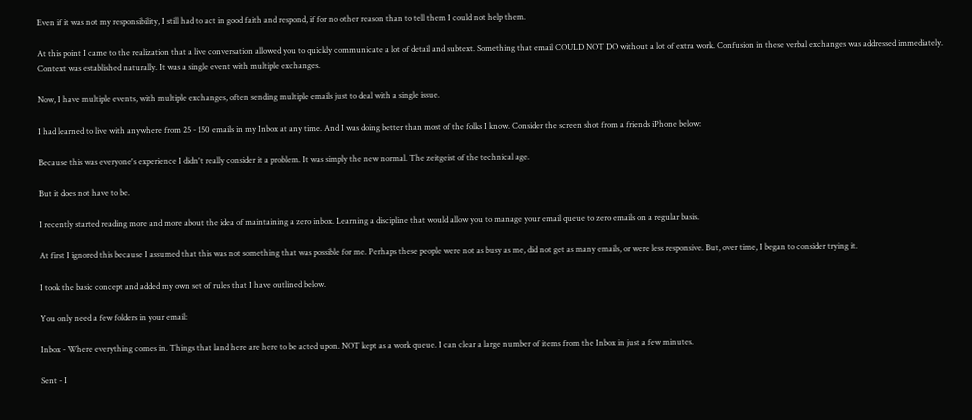Even if it was not my responsibility, I still had to act in good faith and respond, if for no other reason than to tell them I could not help them.

At this point I came to the realization that a live conversation allowed you to quickly communicate a lot of detail and subtext. Something that email COULD NOT DO without a lot of extra work. Confusion in these verbal exchanges was addressed immediately. Context was established naturally. It was a single event with multiple exchanges.

Now, I have multiple events, with multiple exchanges, often sending multiple emails just to deal with a single issue.

I had learned to live with anywhere from 25 - 150 emails in my Inbox at any time. And I was doing better than most of the folks I know. Consider the screen shot from a friends iPhone below:

Because this was everyone's experience I didn't really consider it a problem. It was simply the new normal. The zeitgeist of the technical age.

But it does not have to be.

I recently started reading more and more about the idea of maintaining a zero inbox. Learning a discipline that would allow you to manage your email queue to zero emails on a regular basis.

At first I ignored this because I assumed that this was not something that was possible for me. Perhaps these people were not as busy as me, did not get as many emails, or were less responsive. But, over time, I began to consider trying it.

I took the basic concept and added my own set of rules that I have outlined below.

You only need a few folders in your email:

Inbox - Where everything comes in. Things that land here are here to be acted upon. NOT kept as a work queue. I can clear a large number of items from the Inbox in just a few minutes.

Sent - I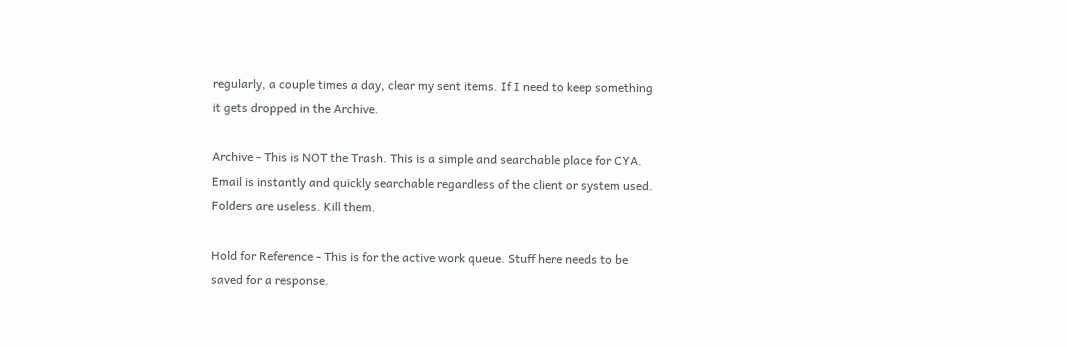regularly, a couple times a day, clear my sent items. If I need to keep something it gets dropped in the Archive.

Archive - This is NOT the Trash. This is a simple and searchable place for CYA. Email is instantly and quickly searchable regardless of the client or system used. Folders are useless. Kill them.

Hold for Reference - This is for the active work queue. Stuff here needs to be saved for a response.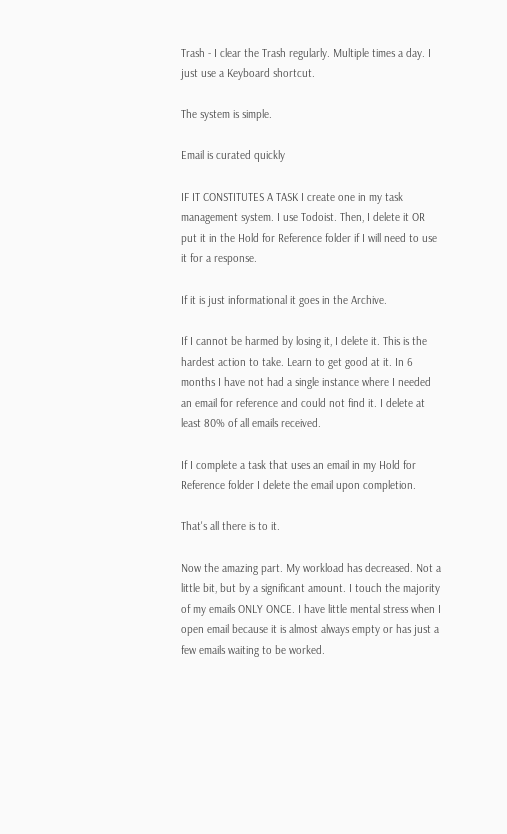Trash - I clear the Trash regularly. Multiple times a day. I just use a Keyboard shortcut.

The system is simple.

Email is curated quickly

IF IT CONSTITUTES A TASK I create one in my task management system. I use Todoist. Then, I delete it OR put it in the Hold for Reference folder if I will need to use it for a response.

If it is just informational it goes in the Archive.

If I cannot be harmed by losing it, I delete it. This is the hardest action to take. Learn to get good at it. In 6 months I have not had a single instance where I needed an email for reference and could not find it. I delete at least 80% of all emails received.

If I complete a task that uses an email in my Hold for Reference folder I delete the email upon completion.

That's all there is to it.

Now the amazing part. My workload has decreased. Not a little bit, but by a significant amount. I touch the majority of my emails ONLY ONCE. I have little mental stress when I open email because it is almost always empty or has just a few emails waiting to be worked.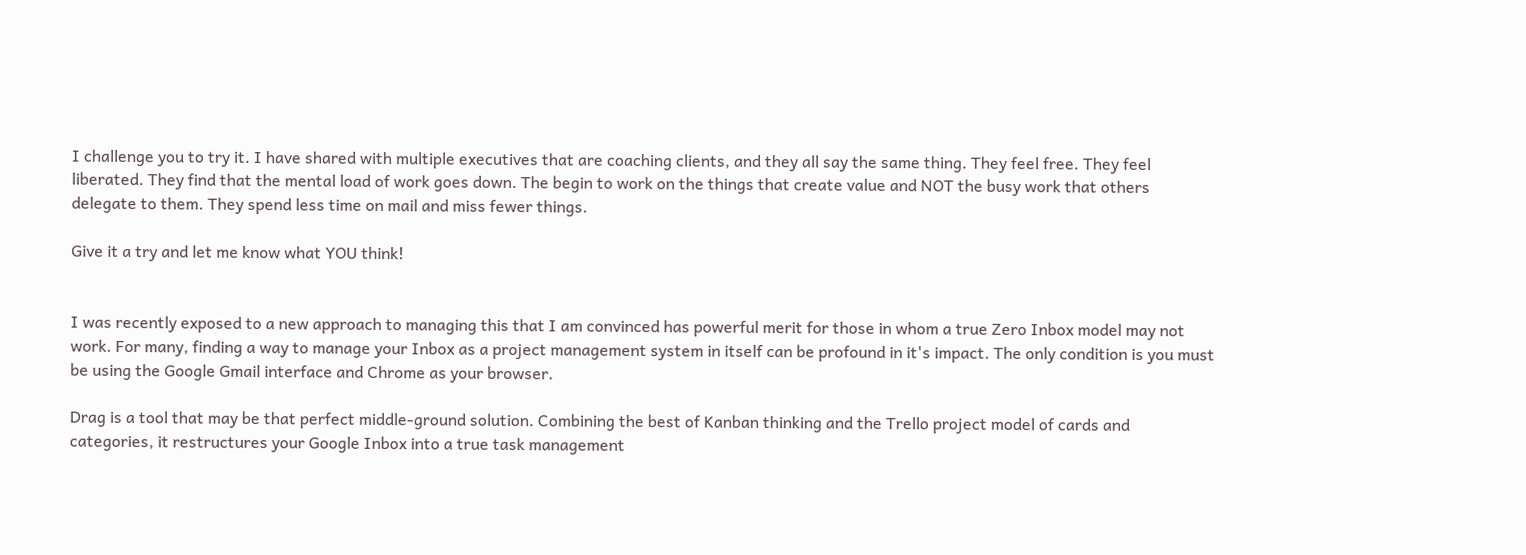I challenge you to try it. I have shared with multiple executives that are coaching clients, and they all say the same thing. They feel free. They feel liberated. They find that the mental load of work goes down. The begin to work on the things that create value and NOT the busy work that others delegate to them. They spend less time on mail and miss fewer things.

Give it a try and let me know what YOU think!


I was recently exposed to a new approach to managing this that I am convinced has powerful merit for those in whom a true Zero Inbox model may not work. For many, finding a way to manage your Inbox as a project management system in itself can be profound in it's impact. The only condition is you must be using the Google Gmail interface and Chrome as your browser.

Drag is a tool that may be that perfect middle-ground solution. Combining the best of Kanban thinking and the Trello project model of cards and categories, it restructures your Google Inbox into a true task management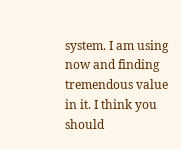system. I am using now and finding tremendous value in it. I think you should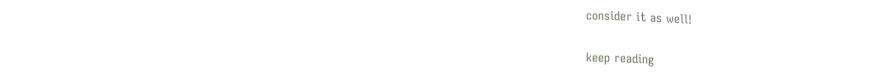consider it as well!

keep reading